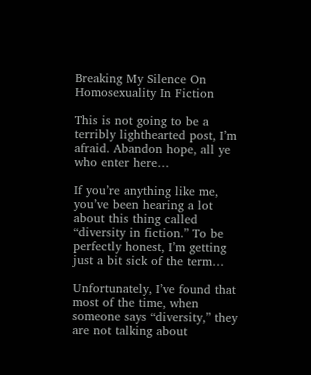Breaking My Silence On Homosexuality In Fiction

This is not going to be a terribly lighthearted post, I’m afraid. Abandon hope, all ye who enter here…

If you’re anything like me, you’ve been hearing a lot about this thing called “diversity in fiction.” To be perfectly honest, I’m getting just a bit sick of the term…

Unfortunately, I’ve found that most of the time, when someone says “diversity,” they are not talking about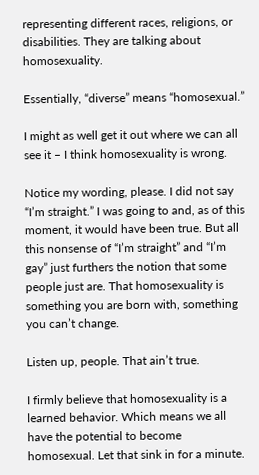representing different races, religions, or disabilities. They are talking about homosexuality.

Essentially, “diverse” means “homosexual.”

I might as well get it out where we can all see it – I think homosexuality is wrong.

Notice my wording, please. I did not say “I’m straight.” I was going to and, as of this moment, it would have been true. But all this nonsense of “I’m straight” and “I’m gay” just furthers the notion that some people just are. That homosexuality is something you are born with, something you can’t change.

Listen up, people. That ain’t true.

I firmly believe that homosexuality is a learned behavior. Which means we all have the potential to become homosexual. Let that sink in for a minute.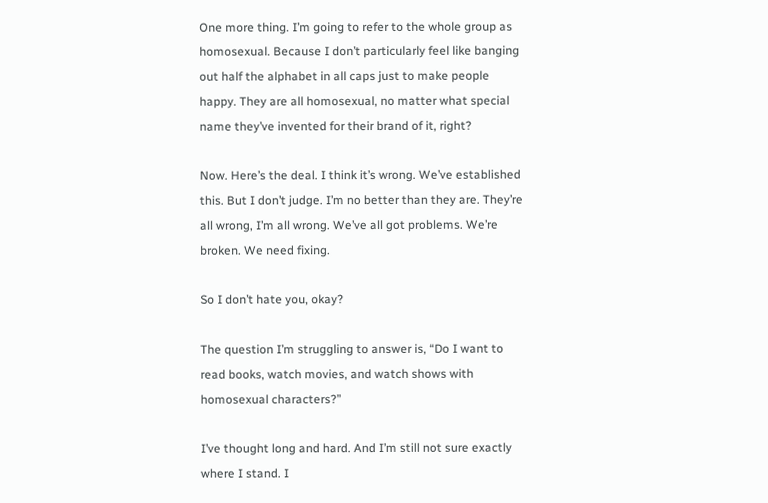One more thing. I’m going to refer to the whole group as homosexual. Because I don’t particularly feel like banging out half the alphabet in all caps just to make people happy. They are all homosexual, no matter what special name they’ve invented for their brand of it, right?

Now. Here’s the deal. I think it’s wrong. We’ve established this. But I don’t judge. I’m no better than they are. They’re all wrong, I’m all wrong. We’ve all got problems. We’re broken. We need fixing.

So I don’t hate you, okay?

The question I’m struggling to answer is, “Do I want to read books, watch movies, and watch shows with homosexual characters?”

I’ve thought long and hard. And I’m still not sure exactly where I stand. I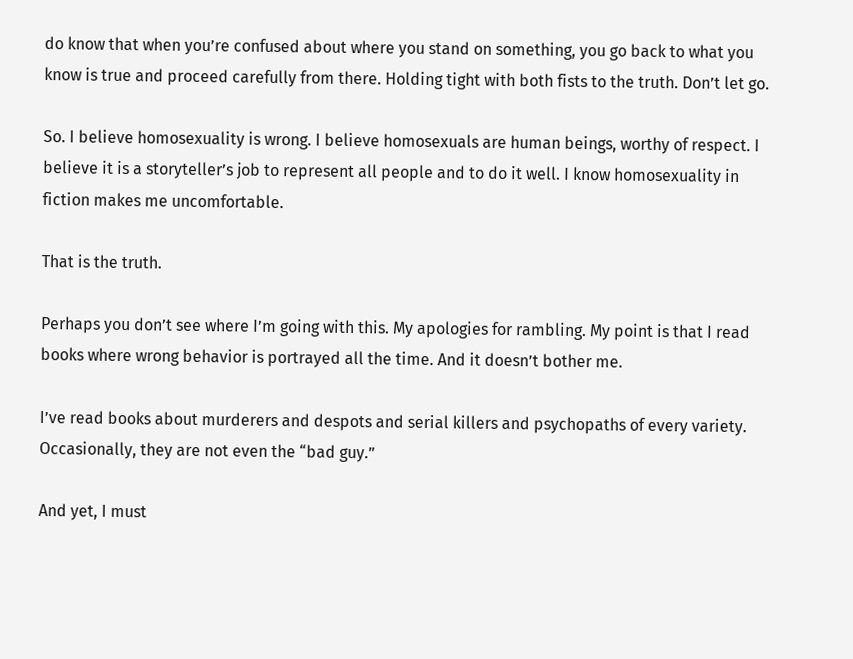do know that when you’re confused about where you stand on something, you go back to what you know is true and proceed carefully from there. Holding tight with both fists to the truth. Don’t let go.

So. I believe homosexuality is wrong. I believe homosexuals are human beings, worthy of respect. I believe it is a storyteller’s job to represent all people and to do it well. I know homosexuality in fiction makes me uncomfortable.

That is the truth.

Perhaps you don’t see where I’m going with this. My apologies for rambling. My point is that I read books where wrong behavior is portrayed all the time. And it doesn’t bother me.

I’ve read books about murderers and despots and serial killers and psychopaths of every variety. Occasionally, they are not even the “bad guy.”

And yet, I must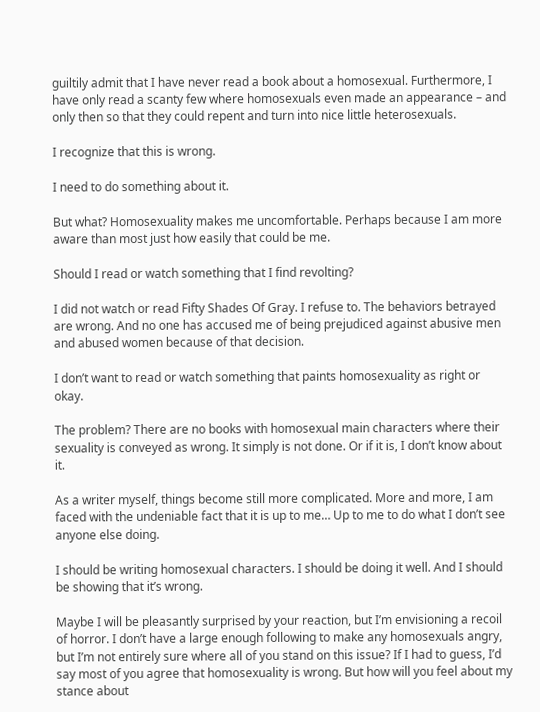guiltily admit that I have never read a book about a homosexual. Furthermore, I have only read a scanty few where homosexuals even made an appearance – and only then so that they could repent and turn into nice little heterosexuals.

I recognize that this is wrong.

I need to do something about it.

But what? Homosexuality makes me uncomfortable. Perhaps because I am more aware than most just how easily that could be me.

Should I read or watch something that I find revolting?

I did not watch or read Fifty Shades Of Gray. I refuse to. The behaviors betrayed are wrong. And no one has accused me of being prejudiced against abusive men and abused women because of that decision.

I don’t want to read or watch something that paints homosexuality as right or okay.

The problem? There are no books with homosexual main characters where their sexuality is conveyed as wrong. It simply is not done. Or if it is, I don’t know about it.

As a writer myself, things become still more complicated. More and more, I am faced with the undeniable fact that it is up to me… Up to me to do what I don’t see anyone else doing.

I should be writing homosexual characters. I should be doing it well. And I should be showing that it’s wrong.

Maybe I will be pleasantly surprised by your reaction, but I’m envisioning a recoil of horror. I don’t have a large enough following to make any homosexuals angry, but I’m not entirely sure where all of you stand on this issue? If I had to guess, I’d say most of you agree that homosexuality is wrong. But how will you feel about my stance about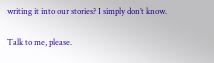writing it into our stories? I simply don’t know.

Talk to me, please.